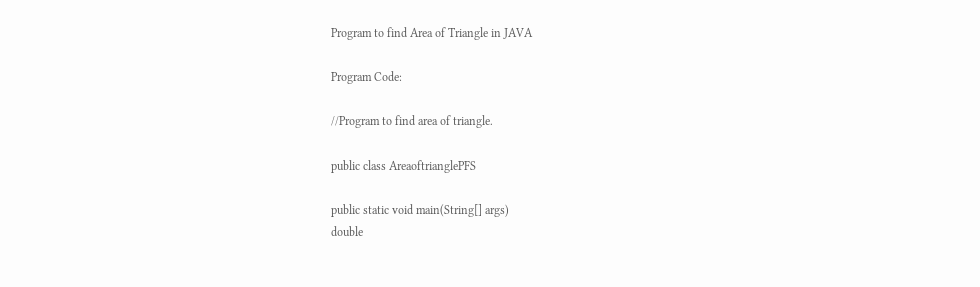Program to find Area of Triangle in JAVA

Program Code:

//Program to find area of triangle.

public class AreaoftrianglePFS

public static void main(String[] args)
double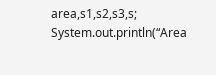area,s1,s2,s3,s;
System.out.println(“Area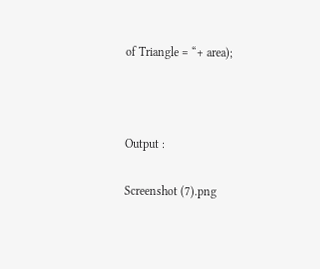of Triangle = “+ area);



Output :

Screenshot (7).png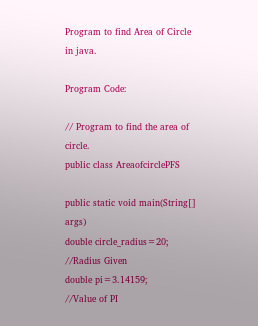Program to find Area of Circle in java.

Program Code:

// Program to find the area of circle.
public class AreaofcirclePFS

public static void main(String[] args)
double circle_radius=20;        //Radius Given
double pi=3.14159;                //Value of PI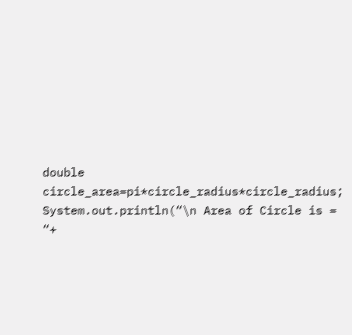double circle_area=pi*circle_radius*circle_radius;
System.out.println(“\n Area of Circle is = “+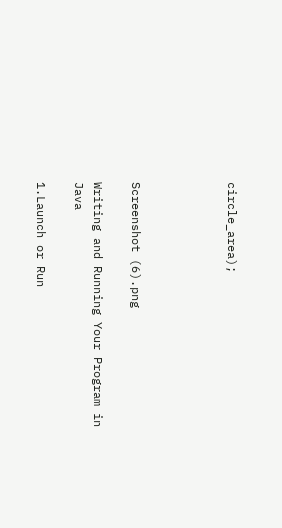circle_area);




Screenshot (6).png

Writing and Running Your Program in Java

1.Launch or Run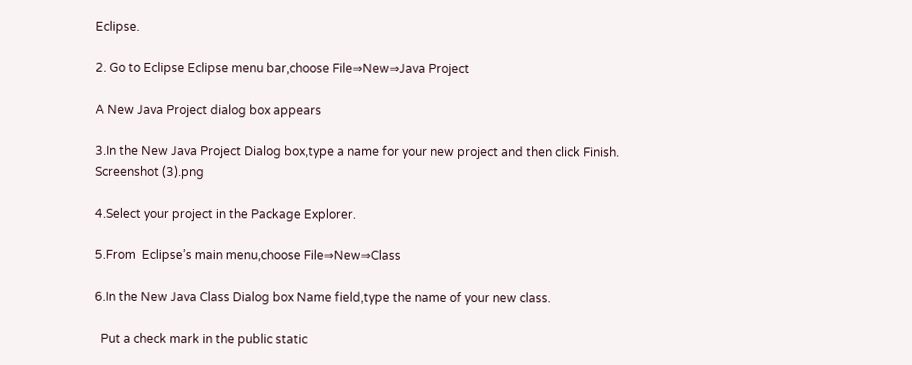Eclipse.

2. Go to Eclipse Eclipse menu bar,choose File⇒New⇒Java Project

A New Java Project dialog box appears

3.In the New Java Project Dialog box,type a name for your new project and then click Finish.                                                          Screenshot (3).png

4.Select your project in the Package Explorer.

5.From  Eclipse’s main menu,choose File⇒New⇒Class

6.In the New Java Class Dialog box Name field,type the name of your new class.

  Put a check mark in the public static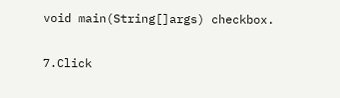void main(String[]args) checkbox.

7.Click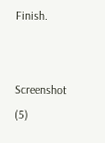Finish.


Screenshot (5)